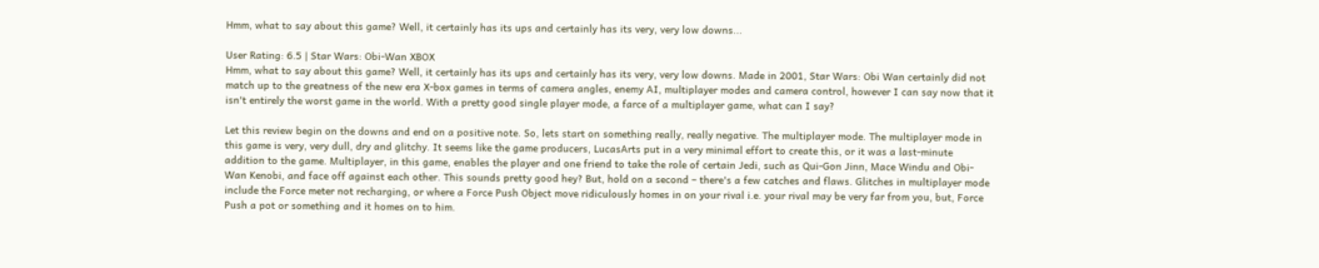Hmm, what to say about this game? Well, it certainly has its ups and certainly has its very, very low downs...

User Rating: 6.5 | Star Wars: Obi-Wan XBOX
Hmm, what to say about this game? Well, it certainly has its ups and certainly has its very, very low downs. Made in 2001, Star Wars: Obi Wan certainly did not match up to the greatness of the new era X-box games in terms of camera angles, enemy AI, multiplayer modes and camera control, however I can say now that it isn't entirely the worst game in the world. With a pretty good single player mode, a farce of a multiplayer game, what can I say?

Let this review begin on the downs and end on a positive note. So, lets start on something really, really negative. The multiplayer mode. The multiplayer mode in this game is very, very dull, dry and glitchy. It seems like the game producers, LucasArts put in a very minimal effort to create this, or it was a last-minute addition to the game. Multiplayer, in this game, enables the player and one friend to take the role of certain Jedi, such as Qui-Gon Jinn, Mace Windu and Obi-Wan Kenobi, and face off against each other. This sounds pretty good hey? But, hold on a second – there's a few catches and flaws. Glitches in multiplayer mode include the Force meter not recharging, or where a Force Push Object move ridiculously homes in on your rival i.e. your rival may be very far from you, but, Force Push a pot or something and it homes on to him.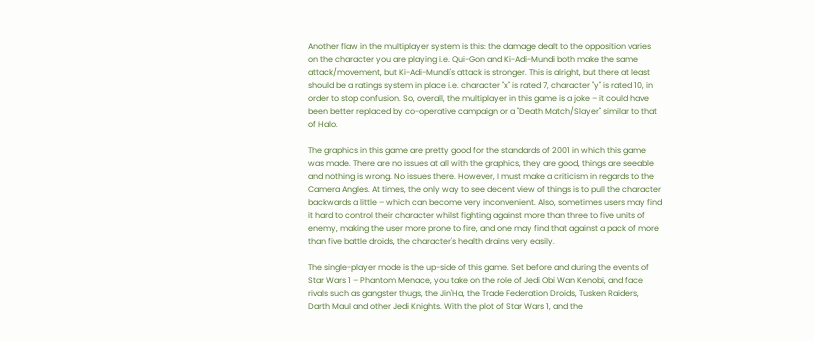Another flaw in the multiplayer system is this: the damage dealt to the opposition varies on the character you are playing i.e. Qui-Gon and Ki-Adi-Mundi both make the same attack/movement, but Ki-Adi-Mundi's attack is stronger. This is alright, but there at least should be a ratings system in place i.e. character "x" is rated 7, character "y" is rated 10, in order to stop confusion. So, overall, the multiplayer in this game is a joke – it could have been better replaced by co-operative campaign or a "Death Match/Slayer" similar to that of Halo.

The graphics in this game are pretty good for the standards of 2001 in which this game was made. There are no issues at all with the graphics, they are good, things are seeable and nothing is wrong. No issues there. However, I must make a criticism in regards to the Camera Angles. At times, the only way to see decent view of things is to pull the character backwards a little – which can become very inconvenient. Also, sometimes users may find it hard to control their character whilst fighting against more than three to five units of enemy, making the user more prone to fire, and one may find that against a pack of more than five battle droids, the character's health drains very easily.

The single-player mode is the up-side of this game. Set before and during the events of Star Wars 1 – Phantom Menace, you take on the role of Jedi Obi Wan Kenobi, and face rivals such as gangster thugs, the Jin'Ha, the Trade Federation Droids, Tusken Raiders, Darth Maul and other Jedi Knights. With the plot of Star Wars 1, and the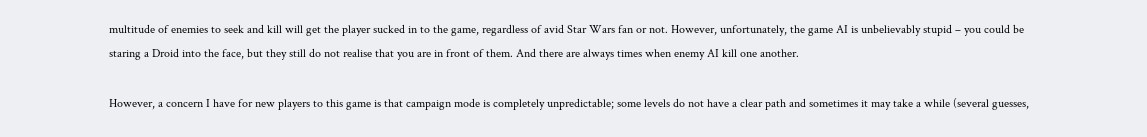multitude of enemies to seek and kill will get the player sucked in to the game, regardless of avid Star Wars fan or not. However, unfortunately, the game AI is unbelievably stupid – you could be staring a Droid into the face, but they still do not realise that you are in front of them. And there are always times when enemy AI kill one another.

However, a concern I have for new players to this game is that campaign mode is completely unpredictable; some levels do not have a clear path and sometimes it may take a while (several guesses,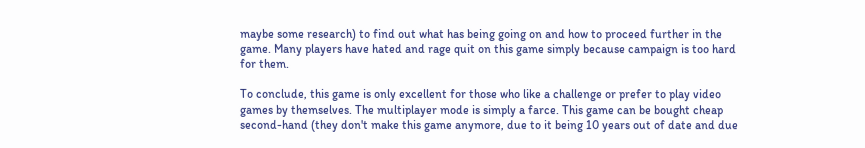maybe some research) to find out what has being going on and how to proceed further in the game. Many players have hated and rage quit on this game simply because campaign is too hard for them.

To conclude, this game is only excellent for those who like a challenge or prefer to play video games by themselves. The multiplayer mode is simply a farce. This game can be bought cheap second-hand (they don't make this game anymore, due to it being 10 years out of date and due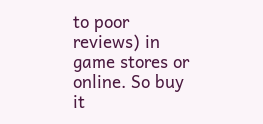to poor reviews) in game stores or online. So buy it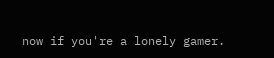now if you're a lonely gamer.